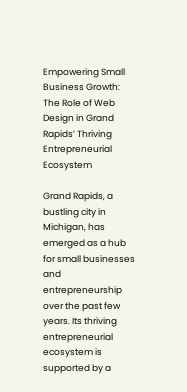Empowering Small Business Growth: The Role of Web Design in Grand Rapids’ Thriving Entrepreneurial Ecosystem

Grand Rapids, a bustling city in Michigan, has emerged as a hub for small businesses and entrepreneurship over the past few years. Its thriving entrepreneurial ecosystem is supported by a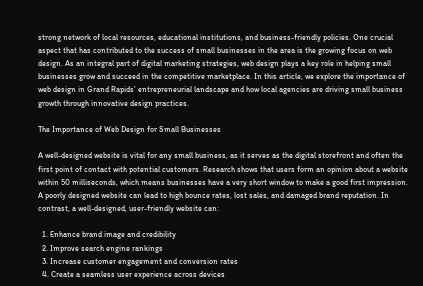strong network of local resources, educational institutions, and business-friendly policies. One crucial aspect that has contributed to the success of small businesses in the area is the growing focus on web design. As an integral part of digital marketing strategies, web design plays a key role in helping small businesses grow and succeed in the competitive marketplace. In this article, we explore the importance of web design in Grand Rapids’ entrepreneurial landscape and how local agencies are driving small business growth through innovative design practices.

The Importance of Web Design for Small Businesses

A well-designed website is vital for any small business, as it serves as the digital storefront and often the first point of contact with potential customers. Research shows that users form an opinion about a website within 50 milliseconds, which means businesses have a very short window to make a good first impression. A poorly designed website can lead to high bounce rates, lost sales, and damaged brand reputation. In contrast, a well-designed, user-friendly website can:

  1. Enhance brand image and credibility
  2. Improve search engine rankings
  3. Increase customer engagement and conversion rates
  4. Create a seamless user experience across devices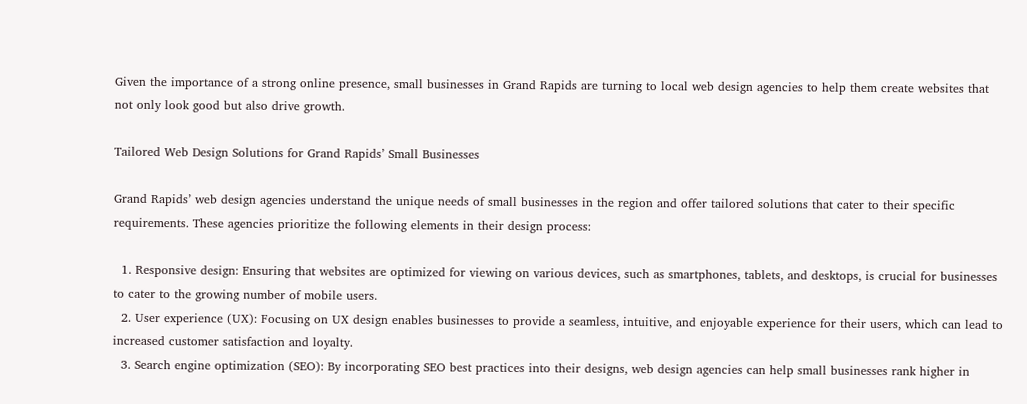Given the importance of a strong online presence, small businesses in Grand Rapids are turning to local web design agencies to help them create websites that not only look good but also drive growth.

Tailored Web Design Solutions for Grand Rapids’ Small Businesses

Grand Rapids’ web design agencies understand the unique needs of small businesses in the region and offer tailored solutions that cater to their specific requirements. These agencies prioritize the following elements in their design process:

  1. Responsive design: Ensuring that websites are optimized for viewing on various devices, such as smartphones, tablets, and desktops, is crucial for businesses to cater to the growing number of mobile users.
  2. User experience (UX): Focusing on UX design enables businesses to provide a seamless, intuitive, and enjoyable experience for their users, which can lead to increased customer satisfaction and loyalty.
  3. Search engine optimization (SEO): By incorporating SEO best practices into their designs, web design agencies can help small businesses rank higher in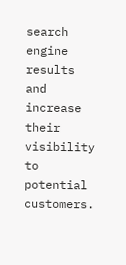search engine results and increase their visibility to potential customers.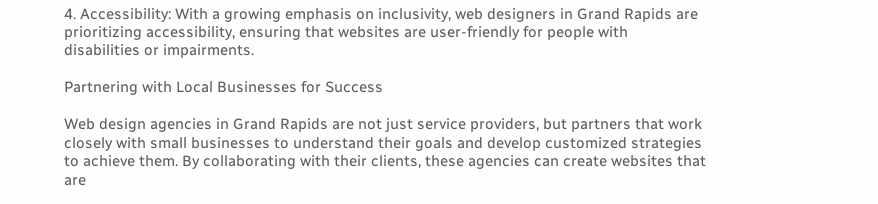4. Accessibility: With a growing emphasis on inclusivity, web designers in Grand Rapids are prioritizing accessibility, ensuring that websites are user-friendly for people with disabilities or impairments.

Partnering with Local Businesses for Success

Web design agencies in Grand Rapids are not just service providers, but partners that work closely with small businesses to understand their goals and develop customized strategies to achieve them. By collaborating with their clients, these agencies can create websites that are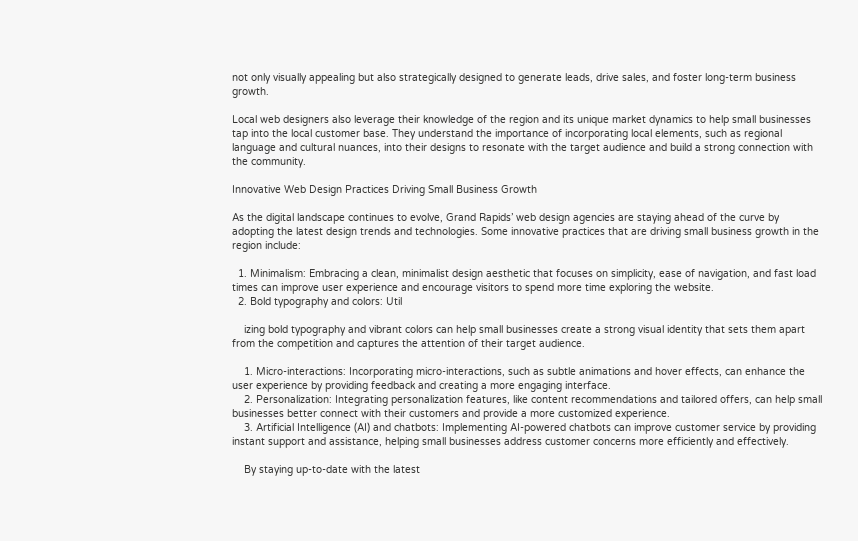not only visually appealing but also strategically designed to generate leads, drive sales, and foster long-term business growth.

Local web designers also leverage their knowledge of the region and its unique market dynamics to help small businesses tap into the local customer base. They understand the importance of incorporating local elements, such as regional language and cultural nuances, into their designs to resonate with the target audience and build a strong connection with the community.

Innovative Web Design Practices Driving Small Business Growth

As the digital landscape continues to evolve, Grand Rapids’ web design agencies are staying ahead of the curve by adopting the latest design trends and technologies. Some innovative practices that are driving small business growth in the region include:

  1. Minimalism: Embracing a clean, minimalist design aesthetic that focuses on simplicity, ease of navigation, and fast load times can improve user experience and encourage visitors to spend more time exploring the website.
  2. Bold typography and colors: Util

    izing bold typography and vibrant colors can help small businesses create a strong visual identity that sets them apart from the competition and captures the attention of their target audience.

    1. Micro-interactions: Incorporating micro-interactions, such as subtle animations and hover effects, can enhance the user experience by providing feedback and creating a more engaging interface.
    2. Personalization: Integrating personalization features, like content recommendations and tailored offers, can help small businesses better connect with their customers and provide a more customized experience.
    3. Artificial Intelligence (AI) and chatbots: Implementing AI-powered chatbots can improve customer service by providing instant support and assistance, helping small businesses address customer concerns more efficiently and effectively.

    By staying up-to-date with the latest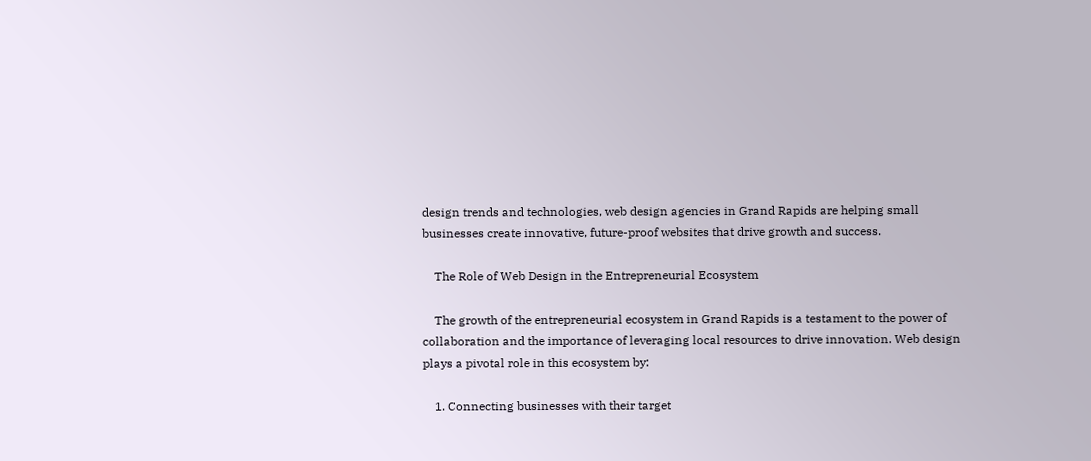design trends and technologies, web design agencies in Grand Rapids are helping small businesses create innovative, future-proof websites that drive growth and success.

    The Role of Web Design in the Entrepreneurial Ecosystem

    The growth of the entrepreneurial ecosystem in Grand Rapids is a testament to the power of collaboration and the importance of leveraging local resources to drive innovation. Web design plays a pivotal role in this ecosystem by:

    1. Connecting businesses with their target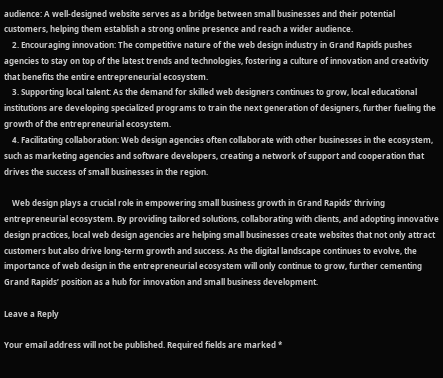audience: A well-designed website serves as a bridge between small businesses and their potential customers, helping them establish a strong online presence and reach a wider audience.
    2. Encouraging innovation: The competitive nature of the web design industry in Grand Rapids pushes agencies to stay on top of the latest trends and technologies, fostering a culture of innovation and creativity that benefits the entire entrepreneurial ecosystem.
    3. Supporting local talent: As the demand for skilled web designers continues to grow, local educational institutions are developing specialized programs to train the next generation of designers, further fueling the growth of the entrepreneurial ecosystem.
    4. Facilitating collaboration: Web design agencies often collaborate with other businesses in the ecosystem, such as marketing agencies and software developers, creating a network of support and cooperation that drives the success of small businesses in the region.

    Web design plays a crucial role in empowering small business growth in Grand Rapids’ thriving entrepreneurial ecosystem. By providing tailored solutions, collaborating with clients, and adopting innovative design practices, local web design agencies are helping small businesses create websites that not only attract customers but also drive long-term growth and success. As the digital landscape continues to evolve, the importance of web design in the entrepreneurial ecosystem will only continue to grow, further cementing Grand Rapids’ position as a hub for innovation and small business development.

Leave a Reply

Your email address will not be published. Required fields are marked *